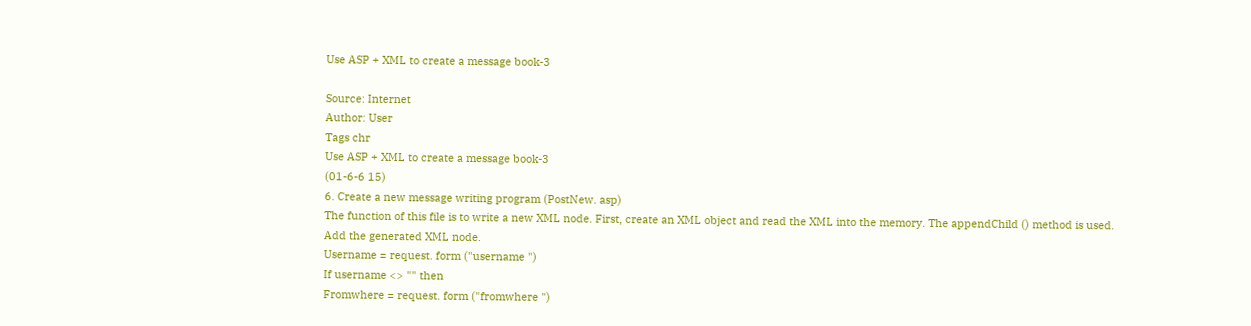Use ASP + XML to create a message book-3

Source: Internet
Author: User
Tags chr
Use ASP + XML to create a message book-3
(01-6-6 15)
6. Create a new message writing program (PostNew. asp)
The function of this file is to write a new XML node. First, create an XML object and read the XML into the memory. The appendChild () method is used.
Add the generated XML node.
Username = request. form ("username ")
If username <> "" then
Fromwhere = request. form ("fromwhere ")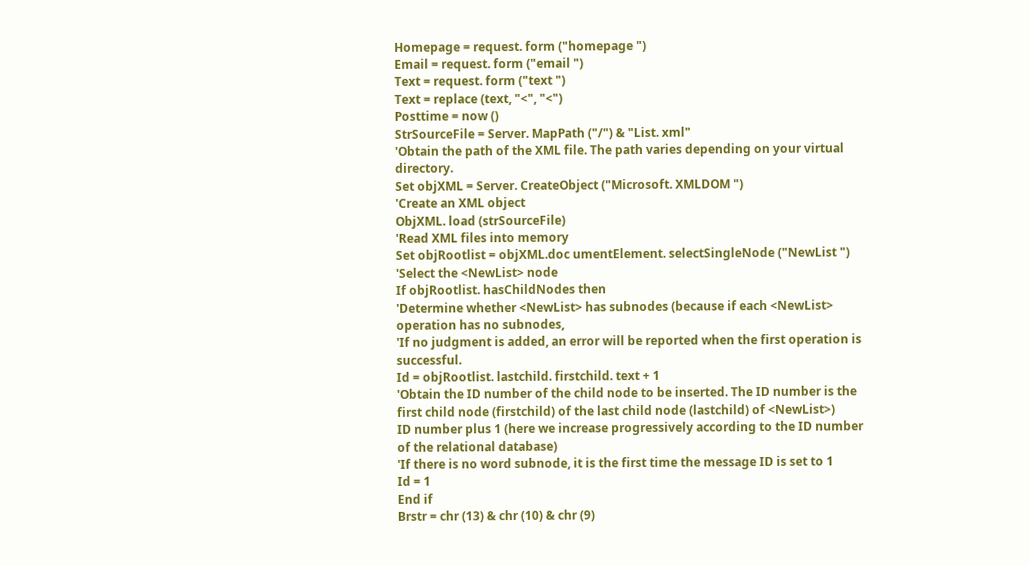Homepage = request. form ("homepage ")
Email = request. form ("email ")
Text = request. form ("text ")
Text = replace (text, "<", "<")
Posttime = now ()
StrSourceFile = Server. MapPath ("/") & "List. xml"
'Obtain the path of the XML file. The path varies depending on your virtual directory.
Set objXML = Server. CreateObject ("Microsoft. XMLDOM ")
'Create an XML object
ObjXML. load (strSourceFile)
'Read XML files into memory
Set objRootlist = objXML.doc umentElement. selectSingleNode ("NewList ")
'Select the <NewList> node
If objRootlist. hasChildNodes then
'Determine whether <NewList> has subnodes (because if each <NewList> operation has no subnodes,
'If no judgment is added, an error will be reported when the first operation is successful.
Id = objRootlist. lastchild. firstchild. text + 1
'Obtain the ID number of the child node to be inserted. The ID number is the first child node (firstchild) of the last child node (lastchild) of <NewList>)
ID number plus 1 (here we increase progressively according to the ID number of the relational database)
'If there is no word subnode, it is the first time the message ID is set to 1
Id = 1
End if
Brstr = chr (13) & chr (10) & chr (9)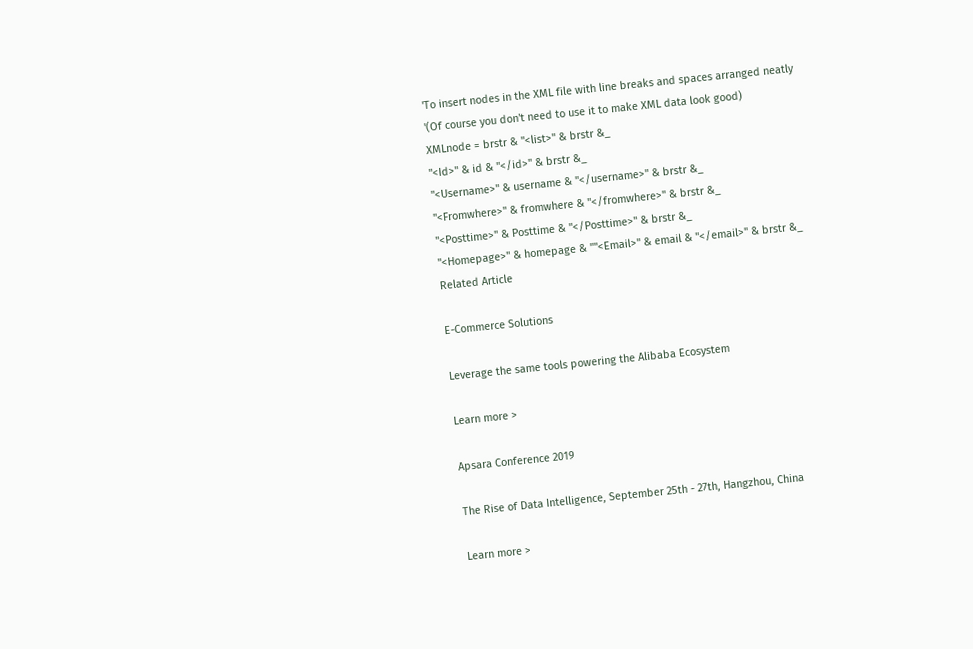'To insert nodes in the XML file with line breaks and spaces arranged neatly
'(Of course you don't need to use it to make XML data look good)
XMLnode = brstr & "<list>" & brstr &_
"<Id>" & id & "</id>" & brstr &_
"<Username>" & username & "</username>" & brstr &_
"<Fromwhere>" & fromwhere & "</fromwhere>" & brstr &_
"<Posttime>" & Posttime & "</Posttime>" & brstr &_
"<Homepage>" & homepage & ""<Email>" & email & "</email>" & brstr &_
Related Article

E-Commerce Solutions

Leverage the same tools powering the Alibaba Ecosystem

Learn more >

Apsara Conference 2019

The Rise of Data Intelligence, September 25th - 27th, Hangzhou, China

Learn more >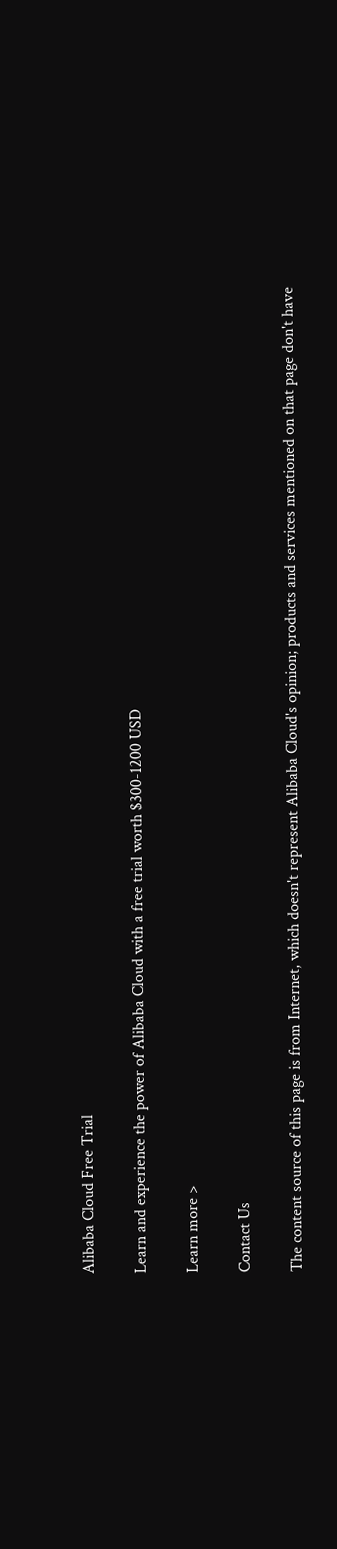Alibaba Cloud Free Trial

Learn and experience the power of Alibaba Cloud with a free trial worth $300-1200 USD

Learn more >

Contact Us

The content source of this page is from Internet, which doesn't represent Alibaba Cloud's opinion; products and services mentioned on that page don't have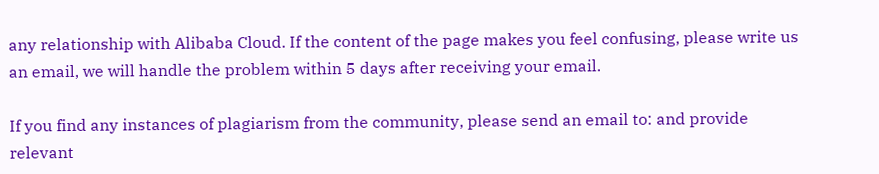any relationship with Alibaba Cloud. If the content of the page makes you feel confusing, please write us an email, we will handle the problem within 5 days after receiving your email.

If you find any instances of plagiarism from the community, please send an email to: and provide relevant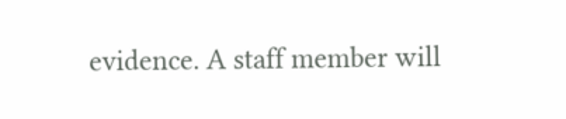evidence. A staff member will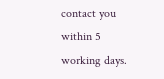contact you within 5 working days.